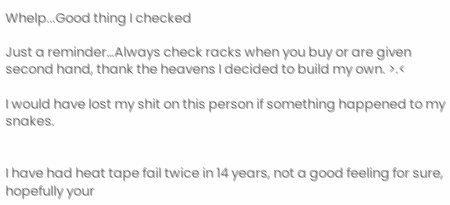Whelp...Good thing I checked

Just a reminder…Always check racks when you buy or are given second hand, thank the heavens I decided to build my own. >.<

I would have lost my shit on this person if something happened to my snakes.


I have had heat tape fail twice in 14 years, not a good feeling for sure, hopefully your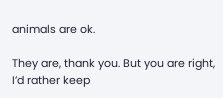animals are ok.

They are, thank you. But you are right, I’d rather keep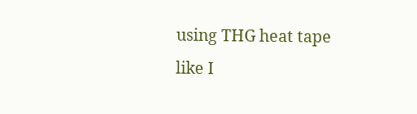using THG heat tape like I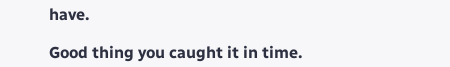have.

Good thing you caught it in time.